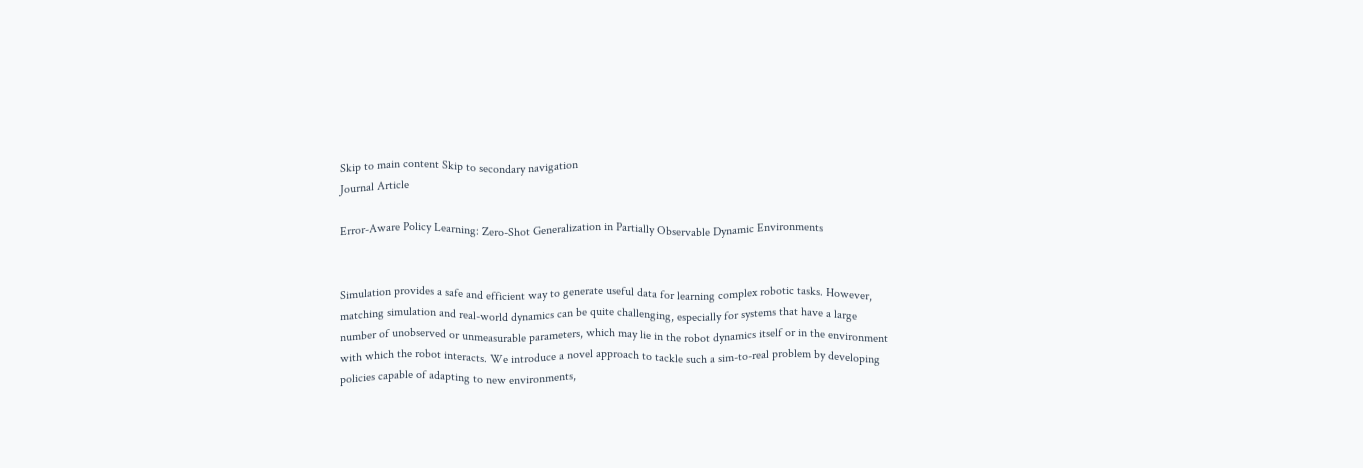Skip to main content Skip to secondary navigation
Journal Article

Error-Aware Policy Learning: Zero-Shot Generalization in Partially Observable Dynamic Environments


Simulation provides a safe and efficient way to generate useful data for learning complex robotic tasks. However, matching simulation and real-world dynamics can be quite challenging, especially for systems that have a large number of unobserved or unmeasurable parameters, which may lie in the robot dynamics itself or in the environment with which the robot interacts. We introduce a novel approach to tackle such a sim-to-real problem by developing policies capable of adapting to new environments,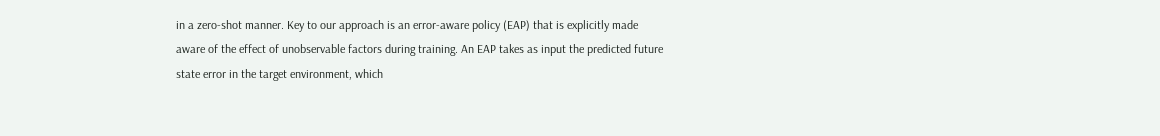in a zero-shot manner. Key to our approach is an error-aware policy (EAP) that is explicitly made aware of the effect of unobservable factors during training. An EAP takes as input the predicted future state error in the target environment, which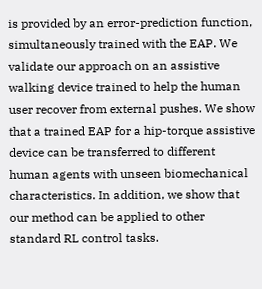is provided by an error-prediction function, simultaneously trained with the EAP. We validate our approach on an assistive walking device trained to help the human user recover from external pushes. We show that a trained EAP for a hip-torque assistive device can be transferred to different human agents with unseen biomechanical characteristics. In addition, we show that our method can be applied to other standard RL control tasks.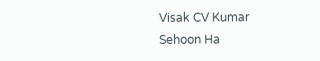Visak CV Kumar
Sehoon Ha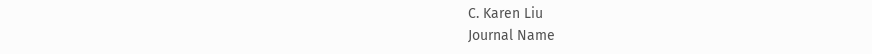C. Karen Liu
Journal Name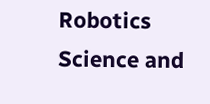Robotics Science and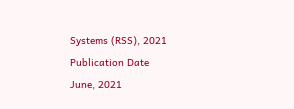Systems (RSS), 2021
Publication Date
June, 2021